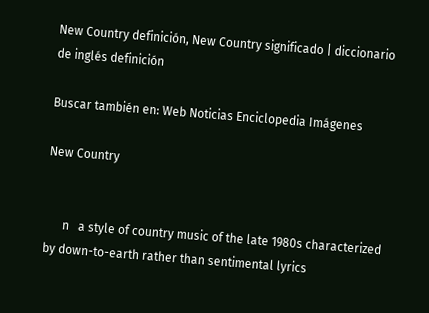New Country definición, New Country significado | diccionario de inglés definición

Buscar también en: Web Noticias Enciclopedia Imágenes

New Country


      n   a style of country music of the late 1980s characterized by down-to-earth rather than sentimental lyrics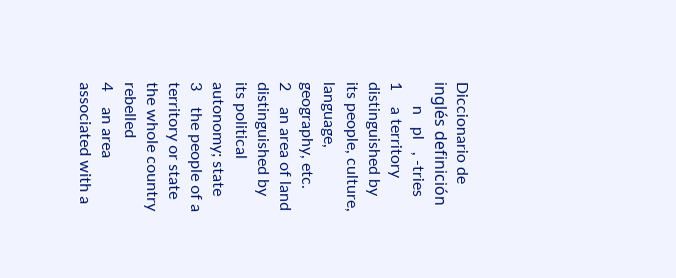Diccionario de inglés definición
      n   pl   , -tries
1    a territory distinguished by its people, culture, language, geography, etc.
2    an area of land distinguished by its political autonomy; state
3    the people of a territory or state
the whole country rebelled
4    an area associated with a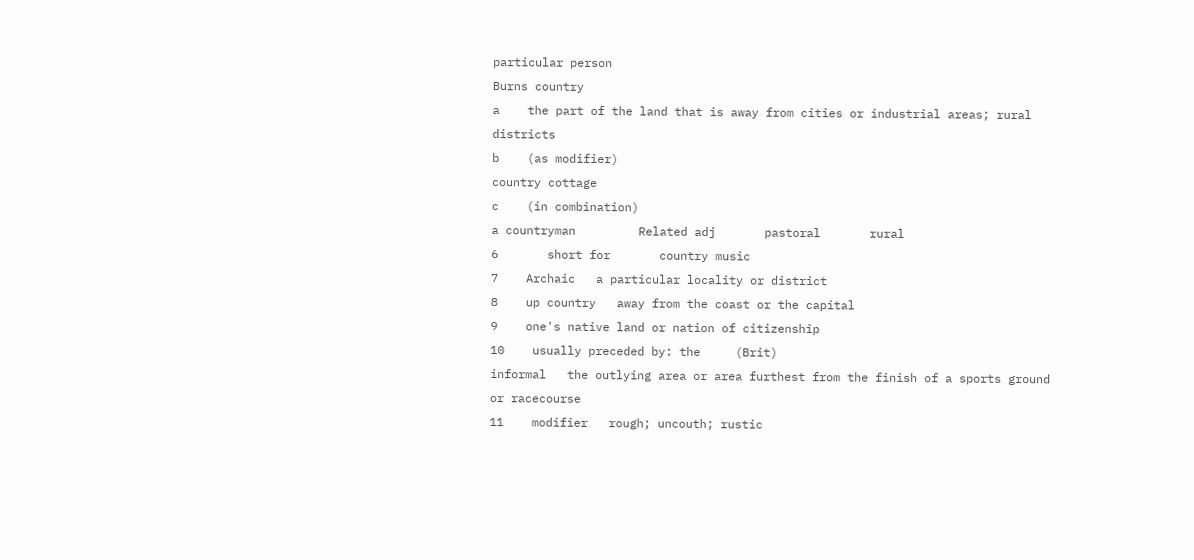particular person
Burns country
a    the part of the land that is away from cities or industrial areas; rural districts
b    (as modifier)
country cottage
c    (in combination)
a countryman         Related adj       pastoral       rural
6       short for       country music
7    Archaic   a particular locality or district
8    up country   away from the coast or the capital
9    one's native land or nation of citizenship
10    usually preceded by: the     (Brit)
informal   the outlying area or area furthest from the finish of a sports ground or racecourse
11    modifier   rough; uncouth; rustic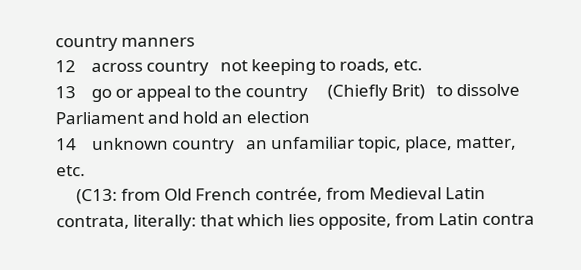country manners
12    across country   not keeping to roads, etc.
13    go or appeal to the country     (Chiefly Brit)   to dissolve Parliament and hold an election
14    unknown country   an unfamiliar topic, place, matter, etc.
     (C13: from Old French contrée, from Medieval Latin contrata, literally: that which lies opposite, from Latin contra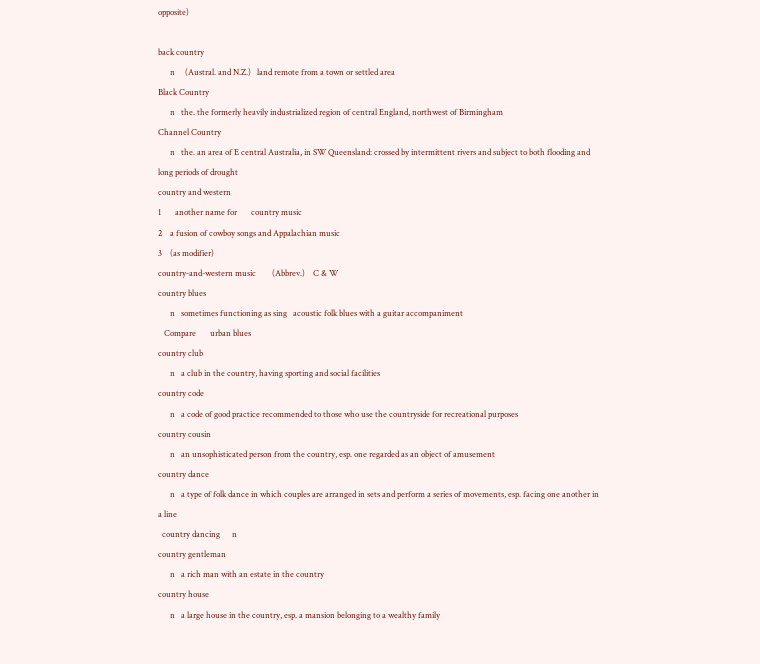opposite)

back country
      n     (Austral. and N.Z.)   land remote from a town or settled area
Black Country
      n   the. the formerly heavily industrialized region of central England, northwest of Birmingham
Channel Country
      n   the. an area of E central Australia, in SW Queensland: crossed by intermittent rivers and subject to both flooding and long periods of drought
country and western
1       another name for       country music
2    a fusion of cowboy songs and Appalachian music
3    (as modifier)
country-and-western music        (Abbrev.)    C & W
country blues
      n   sometimes functioning as sing   acoustic folk blues with a guitar accompaniment
   Compare       urban blues
country club
      n   a club in the country, having sporting and social facilities
country code
      n   a code of good practice recommended to those who use the countryside for recreational purposes
country cousin
      n   an unsophisticated person from the country, esp. one regarded as an object of amusement
country dance
      n   a type of folk dance in which couples are arranged in sets and perform a series of movements, esp. facing one another in a line
  country dancing      n
country gentleman
      n   a rich man with an estate in the country
country house
      n   a large house in the country, esp. a mansion belonging to a wealthy family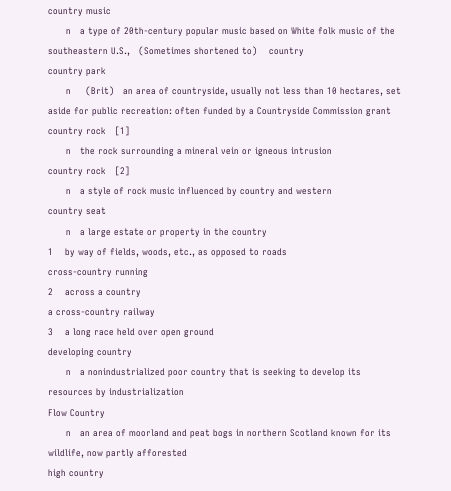country music
      n   a type of 20th-century popular music based on White folk music of the southeastern U.S.,   (Sometimes shortened to)    country
country park
      n     (Brit)   an area of countryside, usually not less than 10 hectares, set aside for public recreation: often funded by a Countryside Commission grant
country rock   [1]
      n   the rock surrounding a mineral vein or igneous intrusion
country rock   [2]
      n   a style of rock music influenced by country and western
country seat
      n   a large estate or property in the country
1    by way of fields, woods, etc., as opposed to roads
cross-country running
2    across a country
a cross-country railway
3    a long race held over open ground
developing country
      n   a nonindustrialized poor country that is seeking to develop its resources by industrialization
Flow Country
      n   an area of moorland and peat bogs in northern Scotland known for its wildlife, now partly afforested
high country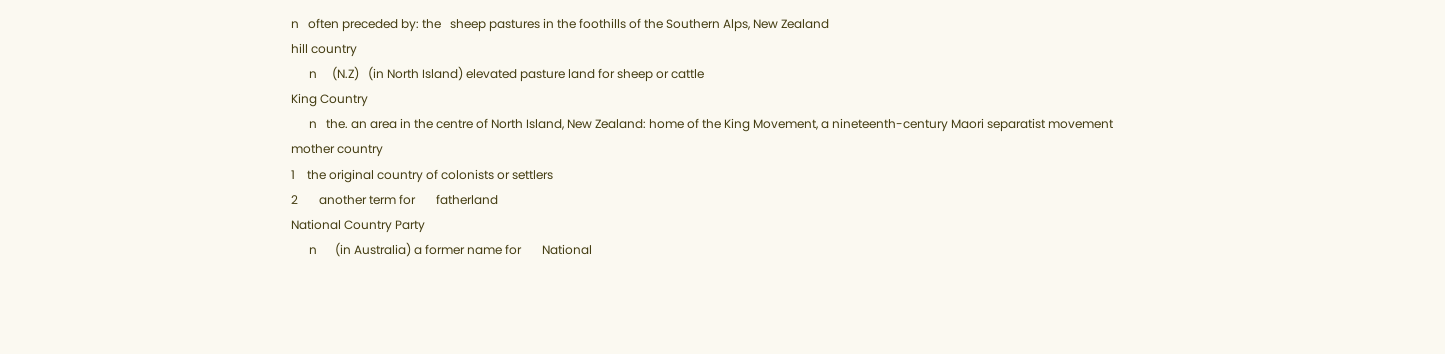n   often preceded by: the   sheep pastures in the foothills of the Southern Alps, New Zealand
hill country
      n     (N.Z)   (in North Island) elevated pasture land for sheep or cattle
King Country
      n   the. an area in the centre of North Island, New Zealand: home of the King Movement, a nineteenth-century Maori separatist movement
mother country
1    the original country of colonists or settlers
2       another term for       fatherland
National Country Party
      n      (in Australia) a former name for       National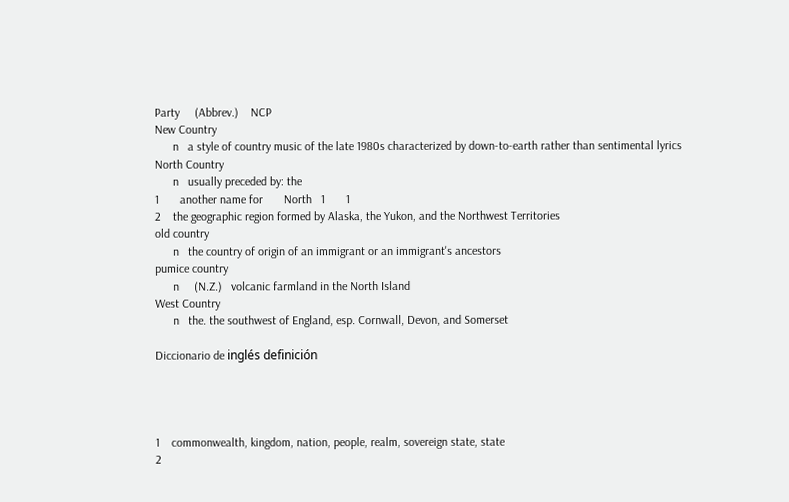Party     (Abbrev.)    NCP
New Country
      n   a style of country music of the late 1980s characterized by down-to-earth rather than sentimental lyrics
North Country
      n   usually preceded by: the
1       another name for       North   1       1
2    the geographic region formed by Alaska, the Yukon, and the Northwest Territories
old country
      n   the country of origin of an immigrant or an immigrant's ancestors
pumice country
      n     (N.Z.)   volcanic farmland in the North Island
West Country
      n   the. the southwest of England, esp. Cornwall, Devon, and Somerset

Diccionario de inglés definición




1    commonwealth, kingdom, nation, people, realm, sovereign state, state
2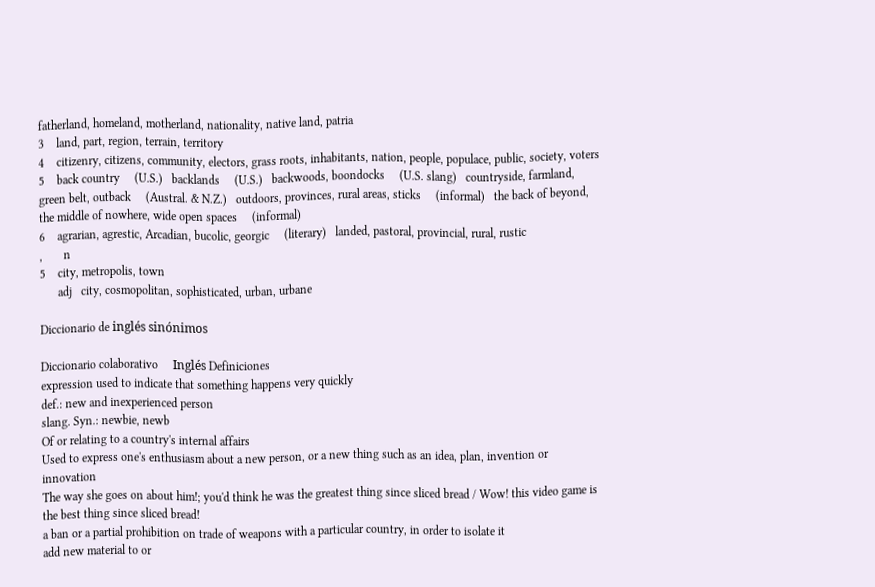fatherland, homeland, motherland, nationality, native land, patria
3    land, part, region, terrain, territory
4    citizenry, citizens, community, electors, grass roots, inhabitants, nation, people, populace, public, society, voters
5    back country     (U.S.)   backlands     (U.S.)   backwoods, boondocks     (U.S. slang)   countryside, farmland, green belt, outback     (Austral. & N.Z.)   outdoors, provinces, rural areas, sticks     (informal)   the back of beyond, the middle of nowhere, wide open spaces     (informal)
6    agrarian, agrestic, Arcadian, bucolic, georgic     (literary)   landed, pastoral, provincial, rural, rustic
,       n
5    city, metropolis, town
      adj   city, cosmopolitan, sophisticated, urban, urbane

Diccionario de inglés sinónimos

Diccionario colaborativo     Inglés Definiciones
expression used to indicate that something happens very quickly
def.: new and inexperienced person
slang. Syn.: newbie, newb
Of or relating to a country's internal affairs
Used to express one's enthusiasm about a new person, or a new thing such as an idea, plan, invention or innovation
The way she goes on about him!; you'd think he was the greatest thing since sliced bread / Wow! this video game is the best thing since sliced bread!
a ban or a partial prohibition on trade of weapons with a particular country, in order to isolate it
add new material to or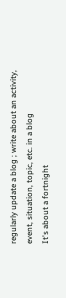regularly update a blog ; write about an activity, event, situation, topic, etc. in a blog
It's about a fortnight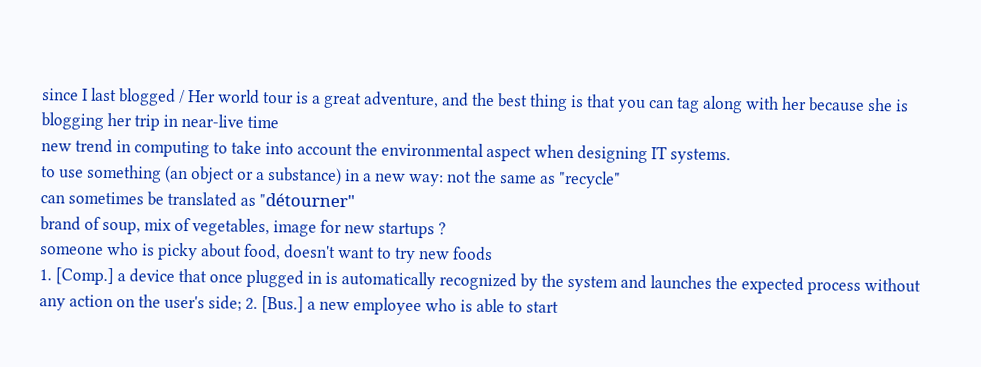since I last blogged / Her world tour is a great adventure, and the best thing is that you can tag along with her because she is blogging her trip in near-live time
new trend in computing to take into account the environmental aspect when designing IT systems.
to use something (an object or a substance) in a new way: not the same as "recycle"
can sometimes be translated as "détourner"
brand of soup, mix of vegetables, image for new startups ?
someone who is picky about food, doesn't want to try new foods
1. [Comp.] a device that once plugged in is automatically recognized by the system and launches the expected process without any action on the user's side; 2. [Bus.] a new employee who is able to start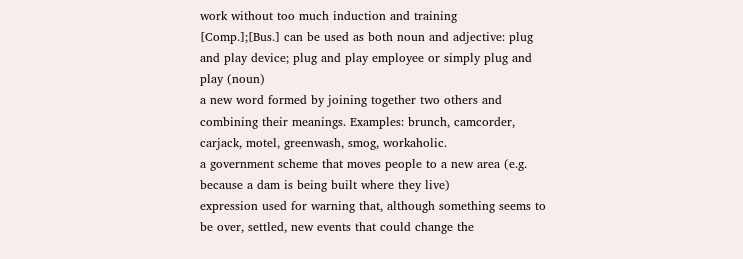work without too much induction and training
[Comp.];[Bus.] can be used as both noun and adjective: plug and play device; plug and play employee or simply plug and play (noun)
a new word formed by joining together two others and combining their meanings. Examples: brunch, camcorder, carjack, motel, greenwash, smog, workaholic.
a government scheme that moves people to a new area (e.g. because a dam is being built where they live)
expression used for warning that, although something seems to be over, settled, new events that could change the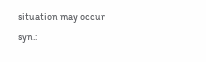situation may occur
syn.: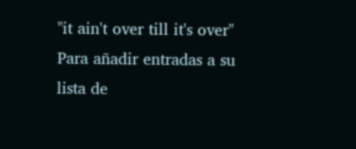"it ain't over till it's over"
Para añadir entradas a su lista de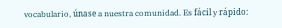vocabulario, únase a nuestra comunidad. Es fácil y rápido: